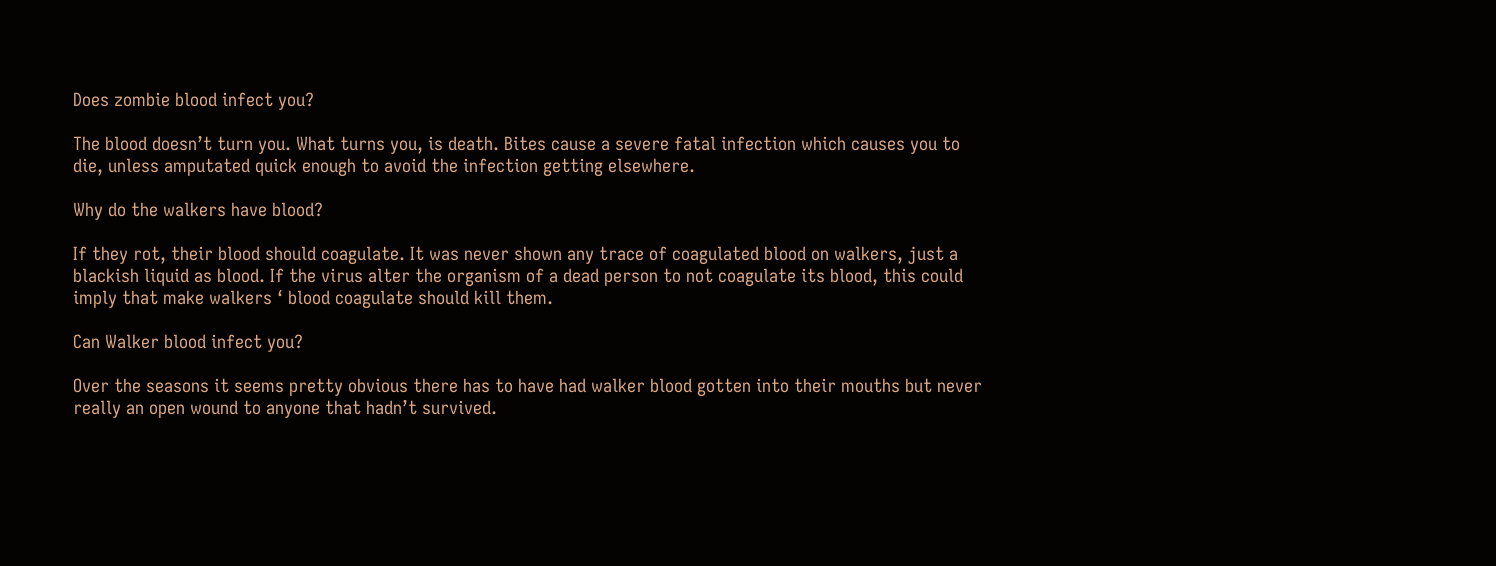Does zombie blood infect you?

The blood doesn’t turn you. What turns you, is death. Bites cause a severe fatal infection which causes you to die, unless amputated quick enough to avoid the infection getting elsewhere.

Why do the walkers have blood?

If they rot, their blood should coagulate. It was never shown any trace of coagulated blood on walkers, just a blackish liquid as blood. If the virus alter the organism of a dead person to not coagulate its blood, this could imply that make walkers ‘ blood coagulate should kill them.

Can Walker blood infect you?

Over the seasons it seems pretty obvious there has to have had walker blood gotten into their mouths but never really an open wound to anyone that hadn’t survived.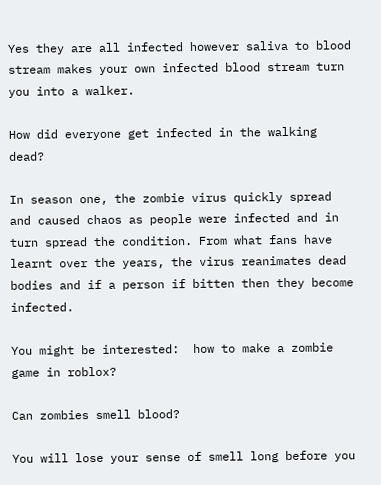Yes they are all infected however saliva to blood stream makes your own infected blood stream turn you into a walker.

How did everyone get infected in the walking dead?

In season one, the zombie virus quickly spread and caused chaos as people were infected and in turn spread the condition. From what fans have learnt over the years, the virus reanimates dead bodies and if a person if bitten then they become infected.

You might be interested:  how to make a zombie game in roblox?

Can zombies smell blood?

You will lose your sense of smell long before you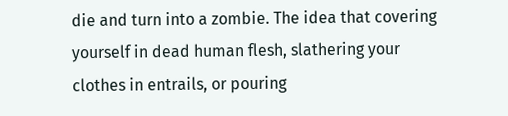die and turn into a zombie. The idea that covering yourself in dead human flesh, slathering your clothes in entrails, or pouring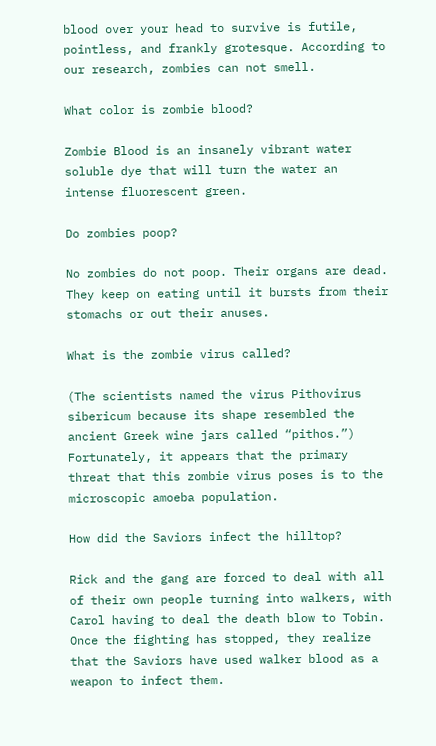blood over your head to survive is futile, pointless, and frankly grotesque. According to our research, zombies can not smell.

What color is zombie blood?

Zombie Blood is an insanely vibrant water soluble dye that will turn the water an intense fluorescent green.

Do zombies poop?

No zombies do not poop. Their organs are dead. They keep on eating until it bursts from their stomachs or out their anuses.

What is the zombie virus called?

(The scientists named the virus Pithovirus sibericum because its shape resembled the ancient Greek wine jars called “pithos.”) Fortunately, it appears that the primary threat that this zombie virus poses is to the microscopic amoeba population.

How did the Saviors infect the hilltop?

Rick and the gang are forced to deal with all of their own people turning into walkers, with Carol having to deal the death blow to Tobin. Once the fighting has stopped, they realize that the Saviors have used walker blood as a weapon to infect them.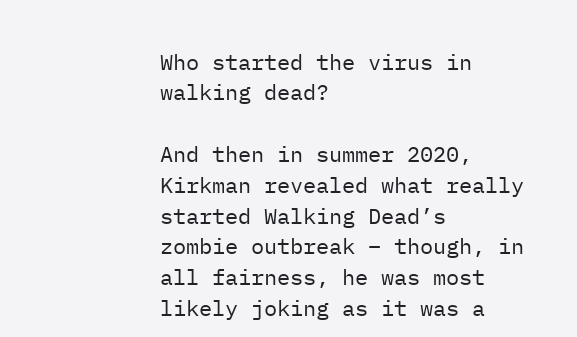Who started the virus in walking dead?

And then in summer 2020, Kirkman revealed what really started Walking Dead’s zombie outbreak – though, in all fairness, he was most likely joking as it was a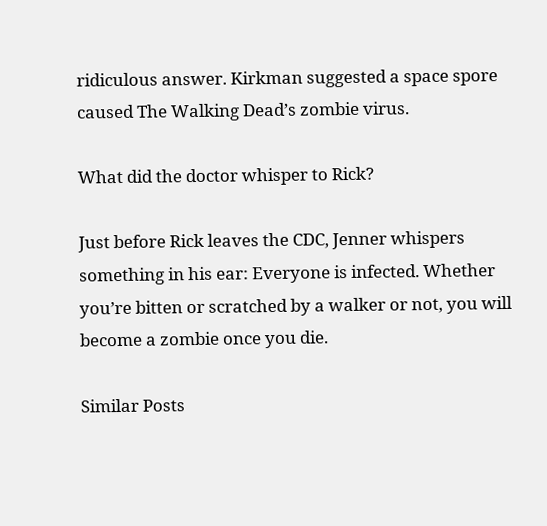ridiculous answer. Kirkman suggested a space spore caused The Walking Dead’s zombie virus.

What did the doctor whisper to Rick?

Just before Rick leaves the CDC, Jenner whispers something in his ear: Everyone is infected. Whether you’re bitten or scratched by a walker or not, you will become a zombie once you die.

Similar Posts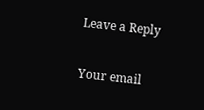Leave a Reply

Your email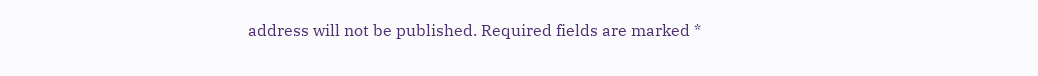address will not be published. Required fields are marked *